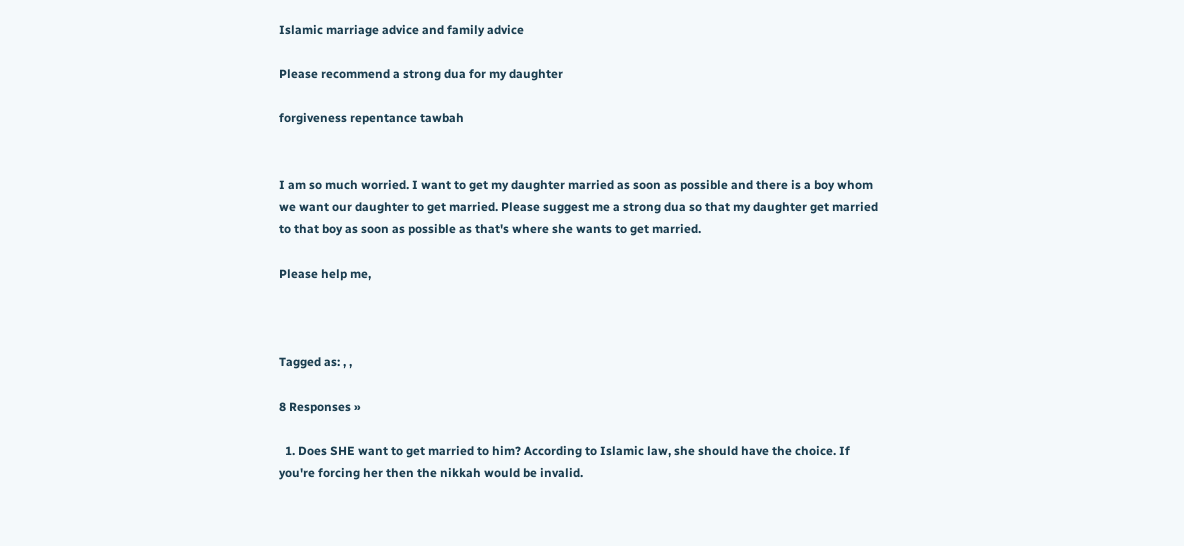Islamic marriage advice and family advice

Please recommend a strong dua for my daughter

forgiveness repentance tawbah


I am so much worried. I want to get my daughter married as soon as possible and there is a boy whom we want our daughter to get married. Please suggest me a strong dua so that my daughter get married to that boy as soon as possible as that's where she wants to get married.

Please help me,



Tagged as: , ,

8 Responses »

  1. Does SHE want to get married to him? According to Islamic law, she should have the choice. If you're forcing her then the nikkah would be invalid.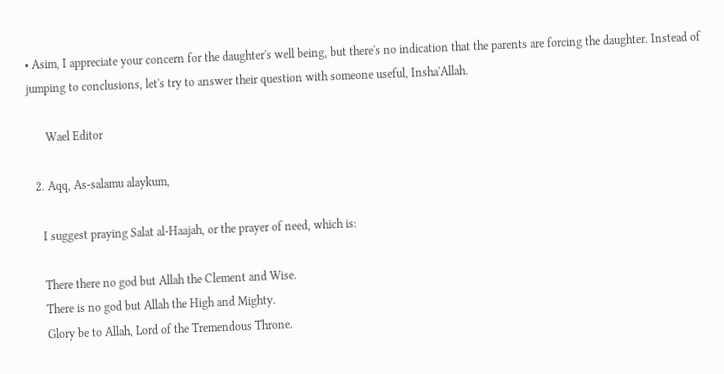• Asim, I appreciate your concern for the daughter's well being, but there's no indication that the parents are forcing the daughter. Instead of jumping to conclusions, let's try to answer their question with someone useful, Insha'Allah.

      Wael Editor

  2. Aqq, As-salamu alaykum,

    I suggest praying Salat al-Haajah, or the prayer of need, which is:

    There there no god but Allah the Clement and Wise.
    There is no god but Allah the High and Mighty.
    Glory be to Allah, Lord of the Tremendous Throne.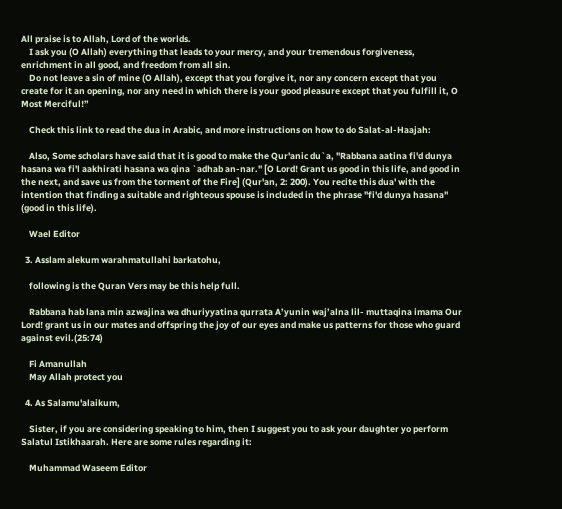All praise is to Allah, Lord of the worlds.
    I ask you (O Allah) everything that leads to your mercy, and your tremendous forgiveness, enrichment in all good, and freedom from all sin.
    Do not leave a sin of mine (O Allah), except that you forgive it, nor any concern except that you create for it an opening, nor any need in which there is your good pleasure except that you fulfill it, O Most Merciful!”

    Check this link to read the dua in Arabic, and more instructions on how to do Salat-al-Haajah:

    Also, Some scholars have said that it is good to make the Qur'anic du`a, "Rabbana aatina fi'd dunya hasana wa fi'l aakhirati hasana wa qina `adhab an-nar." [O Lord! Grant us good in this life, and good in the next, and save us from the torment of the Fire] (Qur'an, 2: 200). You recite this dua' with the intention that finding a suitable and righteous spouse is included in the phrase "fi'd dunya hasana" (good in this life).

    Wael Editor

  3. Asslam alekum warahmatullahi barkatohu,

    following is the Quran Vers may be this help full.

    Rabbana hab lana min azwajina wa dhuriyyatina qurrata A’yunin waj’alna lil- muttaqina imama Our Lord! grant us in our mates and offspring the joy of our eyes and make us patterns for those who guard against evil.(25:74)

    Fi Amanullah
    May Allah protect you

  4. As Salamu'alaikum,

    Sister, if you are considering speaking to him, then I suggest you to ask your daughter yo perform Salatul Istikhaarah. Here are some rules regarding it:

    Muhammad Waseem Editor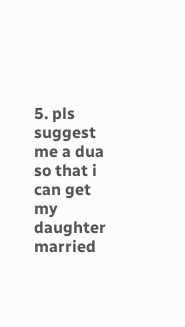5. pls suggest me a dua so that i can get my daughter married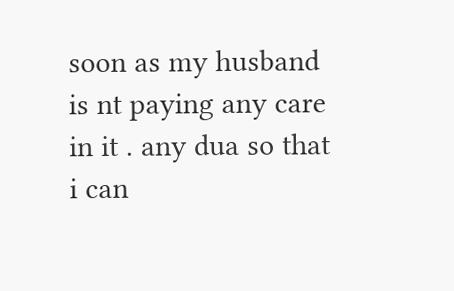soon as my husband is nt paying any care in it . any dua so that i can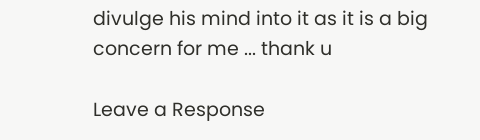divulge his mind into it as it is a big concern for me ... thank u

Leave a Response